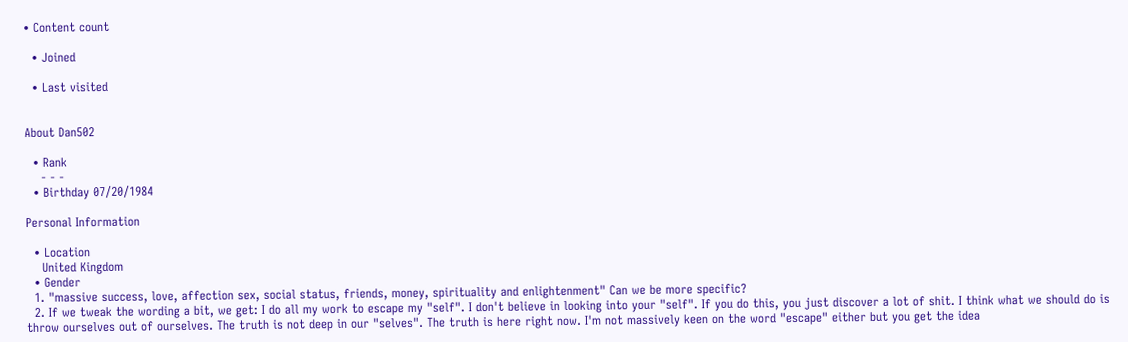• Content count

  • Joined

  • Last visited


About Dan502

  • Rank
    - - -
  • Birthday 07/20/1984

Personal Information

  • Location
    United Kingdom
  • Gender
  1. "massive success, love, affection sex, social status, friends, money, spirituality and enlightenment" Can we be more specific?
  2. If we tweak the wording a bit, we get: I do all my work to escape my "self". I don't believe in looking into your "self". If you do this, you just discover a lot of shit. I think what we should do is throw ourselves out of ourselves. The truth is not deep in our "selves". The truth is here right now. I'm not massively keen on the word "escape" either but you get the idea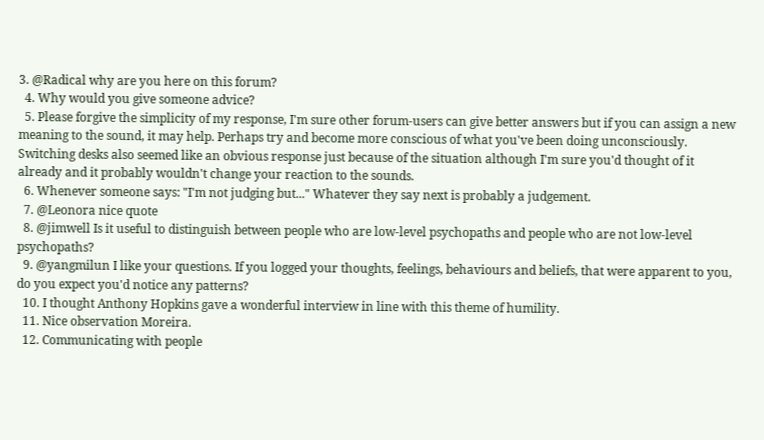3. @Radical why are you here on this forum?
  4. Why would you give someone advice?
  5. Please forgive the simplicity of my response, I'm sure other forum-users can give better answers but if you can assign a new meaning to the sound, it may help. Perhaps try and become more conscious of what you've been doing unconsciously. Switching desks also seemed like an obvious response just because of the situation although I'm sure you'd thought of it already and it probably wouldn't change your reaction to the sounds.
  6. Whenever someone says: "I'm not judging but..." Whatever they say next is probably a judgement.
  7. @Leonora nice quote
  8. @jimwell Is it useful to distinguish between people who are low-level psychopaths and people who are not low-level psychopaths?
  9. @yangmilun I like your questions. If you logged your thoughts, feelings, behaviours and beliefs, that were apparent to you, do you expect you'd notice any patterns?
  10. I thought Anthony Hopkins gave a wonderful interview in line with this theme of humility.
  11. Nice observation Moreira.
  12. Communicating with people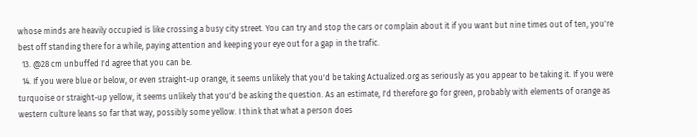whose minds are heavily occupied is like crossing a busy city street. You can try and stop the cars or complain about it if you want but nine times out of ten, you're best off standing there for a while, paying attention and keeping your eye out for a gap in the trafic.
  13. @28 cm unbuffed I'd agree that you can be.
  14. If you were blue or below, or even straight-up orange, it seems unlikely that you'd be taking Actualized.org as seriously as you appear to be taking it. If you were turquoise or straight-up yellow, it seems unlikely that you'd be asking the question. As an estimate, I'd therefore go for green, probably with elements of orange as western culture leans so far that way, possibly some yellow. I think that what a person does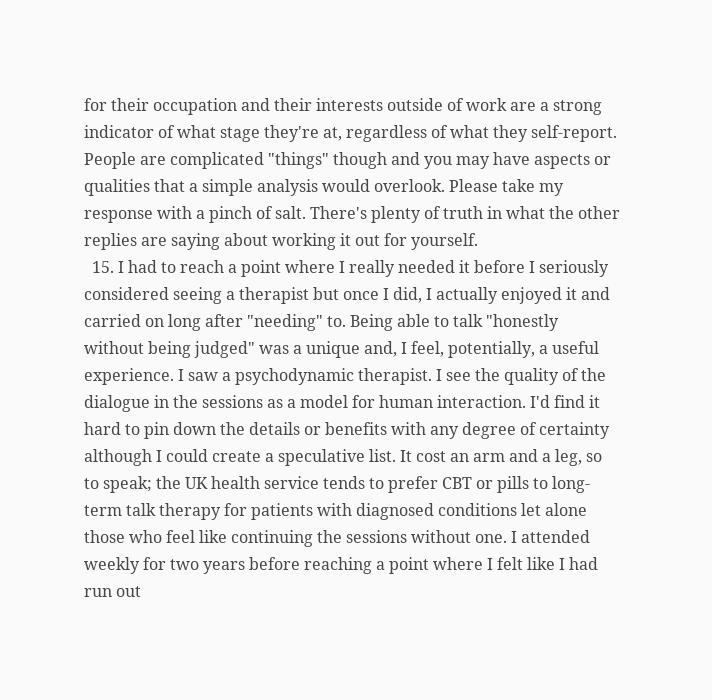for their occupation and their interests outside of work are a strong indicator of what stage they're at, regardless of what they self-report. People are complicated "things" though and you may have aspects or qualities that a simple analysis would overlook. Please take my response with a pinch of salt. There's plenty of truth in what the other replies are saying about working it out for yourself.
  15. I had to reach a point where I really needed it before I seriously considered seeing a therapist but once I did, I actually enjoyed it and carried on long after "needing" to. Being able to talk "honestly without being judged" was a unique and, I feel, potentially, a useful experience. I saw a psychodynamic therapist. I see the quality of the dialogue in the sessions as a model for human interaction. I'd find it hard to pin down the details or benefits with any degree of certainty although I could create a speculative list. It cost an arm and a leg, so to speak; the UK health service tends to prefer CBT or pills to long-term talk therapy for patients with diagnosed conditions let alone those who feel like continuing the sessions without one. I attended weekly for two years before reaching a point where I felt like I had run out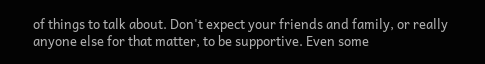of things to talk about. Don't expect your friends and family, or really anyone else for that matter, to be supportive. Even some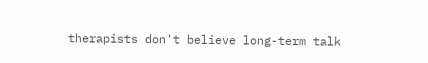therapists don't believe long-term talk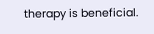therapy is beneficial.